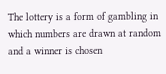The lottery is a form of gambling in which numbers are drawn at random and a winner is chosen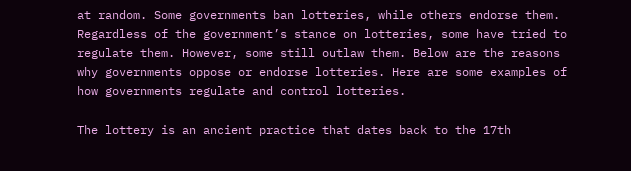at random. Some governments ban lotteries, while others endorse them. Regardless of the government’s stance on lotteries, some have tried to regulate them. However, some still outlaw them. Below are the reasons why governments oppose or endorse lotteries. Here are some examples of how governments regulate and control lotteries.

The lottery is an ancient practice that dates back to the 17th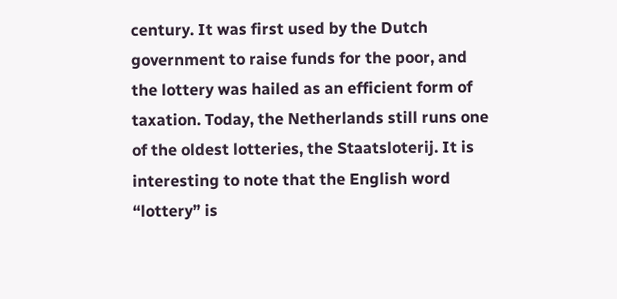century. It was first used by the Dutch government to raise funds for the poor, and the lottery was hailed as an efficient form of taxation. Today, the Netherlands still runs one of the oldest lotteries, the Staatsloterij. It is interesting to note that the English word “lottery” is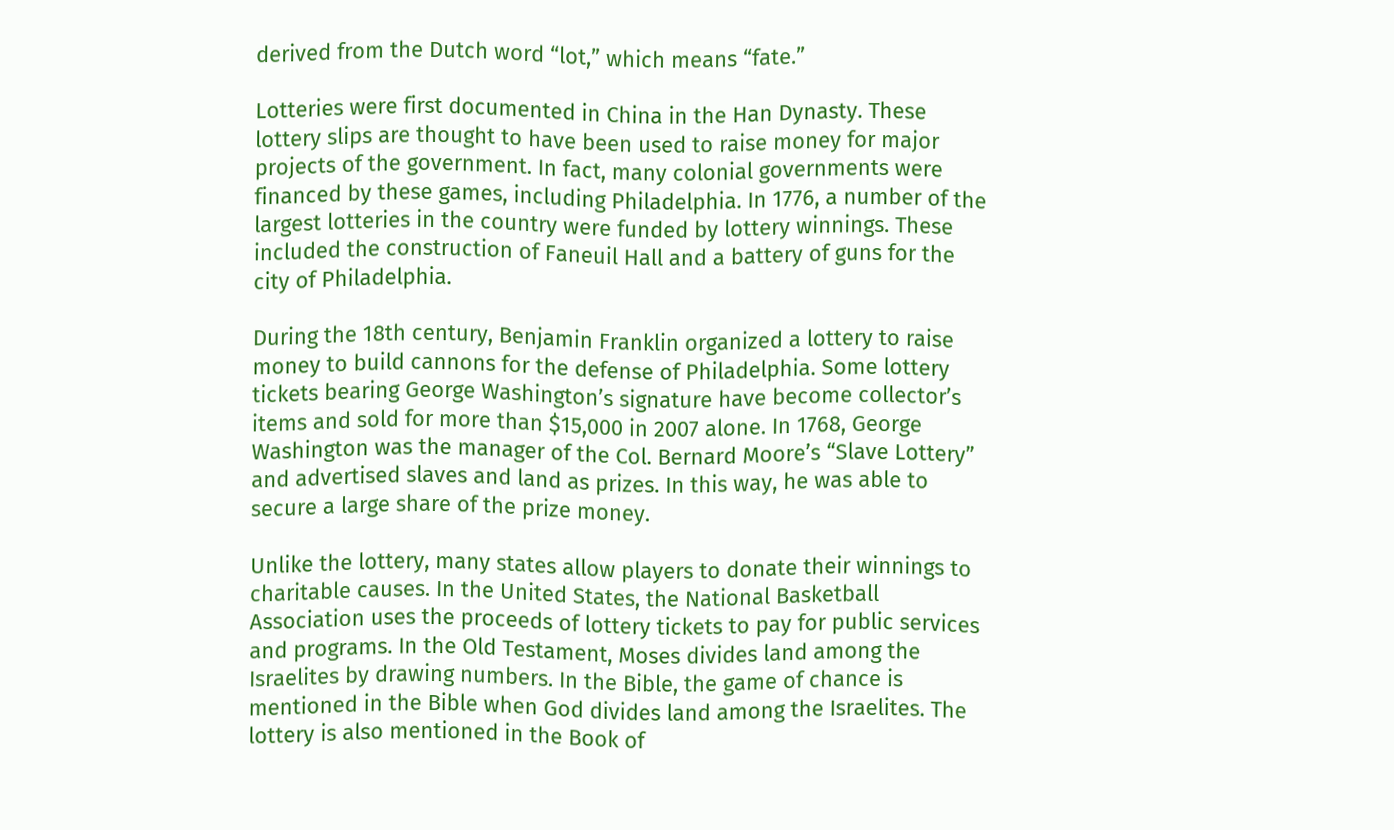derived from the Dutch word “lot,” which means “fate.”

Lotteries were first documented in China in the Han Dynasty. These lottery slips are thought to have been used to raise money for major projects of the government. In fact, many colonial governments were financed by these games, including Philadelphia. In 1776, a number of the largest lotteries in the country were funded by lottery winnings. These included the construction of Faneuil Hall and a battery of guns for the city of Philadelphia.

During the 18th century, Benjamin Franklin organized a lottery to raise money to build cannons for the defense of Philadelphia. Some lottery tickets bearing George Washington’s signature have become collector’s items and sold for more than $15,000 in 2007 alone. In 1768, George Washington was the manager of the Col. Bernard Moore’s “Slave Lottery” and advertised slaves and land as prizes. In this way, he was able to secure a large share of the prize money.

Unlike the lottery, many states allow players to donate their winnings to charitable causes. In the United States, the National Basketball Association uses the proceeds of lottery tickets to pay for public services and programs. In the Old Testament, Moses divides land among the Israelites by drawing numbers. In the Bible, the game of chance is mentioned in the Bible when God divides land among the Israelites. The lottery is also mentioned in the Book of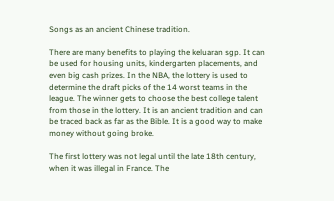Songs as an ancient Chinese tradition.

There are many benefits to playing the keluaran sgp. It can be used for housing units, kindergarten placements, and even big cash prizes. In the NBA, the lottery is used to determine the draft picks of the 14 worst teams in the league. The winner gets to choose the best college talent from those in the lottery. It is an ancient tradition and can be traced back as far as the Bible. It is a good way to make money without going broke.

The first lottery was not legal until the late 18th century, when it was illegal in France. The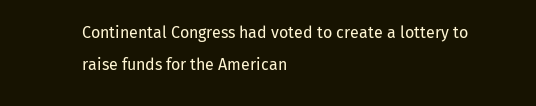Continental Congress had voted to create a lottery to raise funds for the American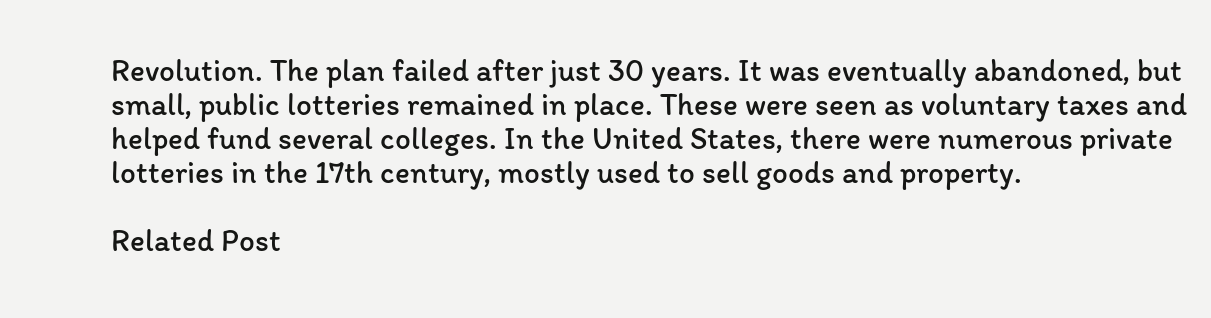Revolution. The plan failed after just 30 years. It was eventually abandoned, but small, public lotteries remained in place. These were seen as voluntary taxes and helped fund several colleges. In the United States, there were numerous private lotteries in the 17th century, mostly used to sell goods and property.

Related Post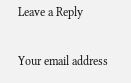Leave a Reply

Your email address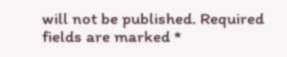will not be published. Required fields are marked *